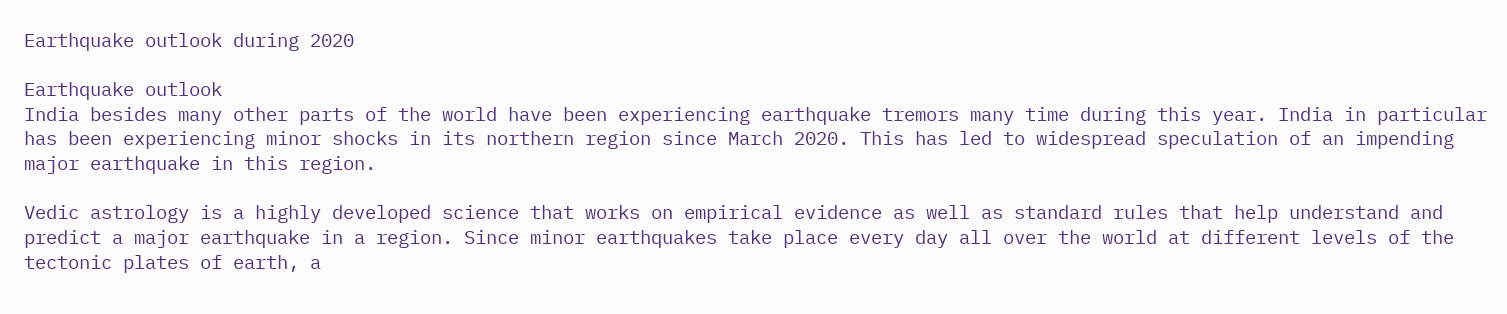Earthquake outlook during 2020

Earthquake outlook
India besides many other parts of the world have been experiencing earthquake tremors many time during this year. India in particular has been experiencing minor shocks in its northern region since March 2020. This has led to widespread speculation of an impending major earthquake in this region.

Vedic astrology is a highly developed science that works on empirical evidence as well as standard rules that help understand and predict a major earthquake in a region. Since minor earthquakes take place every day all over the world at different levels of the tectonic plates of earth, a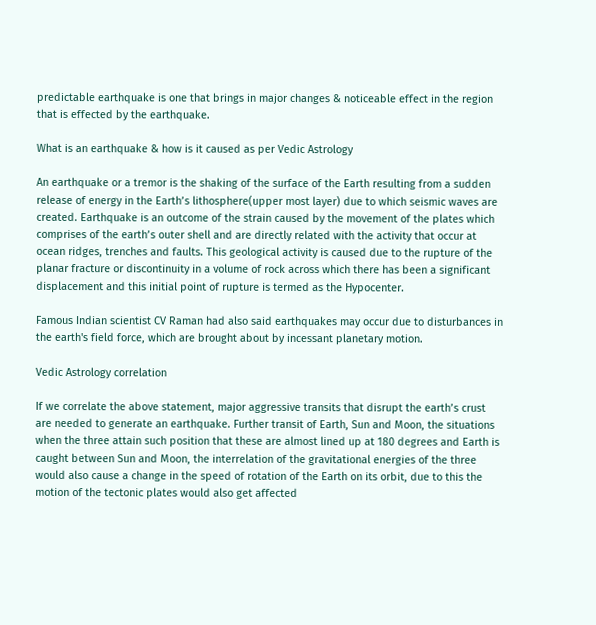predictable earthquake is one that brings in major changes & noticeable effect in the region that is effected by the earthquake.

What is an earthquake & how is it caused as per Vedic Astrology

An earthquake or a tremor is the shaking of the surface of the Earth resulting from a sudden release of energy in the Earth’s lithosphere(upper most layer) due to which seismic waves are created. Earthquake is an outcome of the strain caused by the movement of the plates which comprises of the earth’s outer shell and are directly related with the activity that occur at ocean ridges, trenches and faults. This geological activity is caused due to the rupture of the planar fracture or discontinuity in a volume of rock across which there has been a significant displacement and this initial point of rupture is termed as the Hypocenter.

Famous Indian scientist CV Raman had also said earthquakes may occur due to disturbances in the earth's field force, which are brought about by incessant planetary motion.

Vedic Astrology correlation

If we correlate the above statement, major aggressive transits that disrupt the earth’s crust are needed to generate an earthquake. Further transit of Earth, Sun and Moon, the situations when the three attain such position that these are almost lined up at 180 degrees and Earth is caught between Sun and Moon, the interrelation of the gravitational energies of the three would also cause a change in the speed of rotation of the Earth on its orbit, due to this the motion of the tectonic plates would also get affected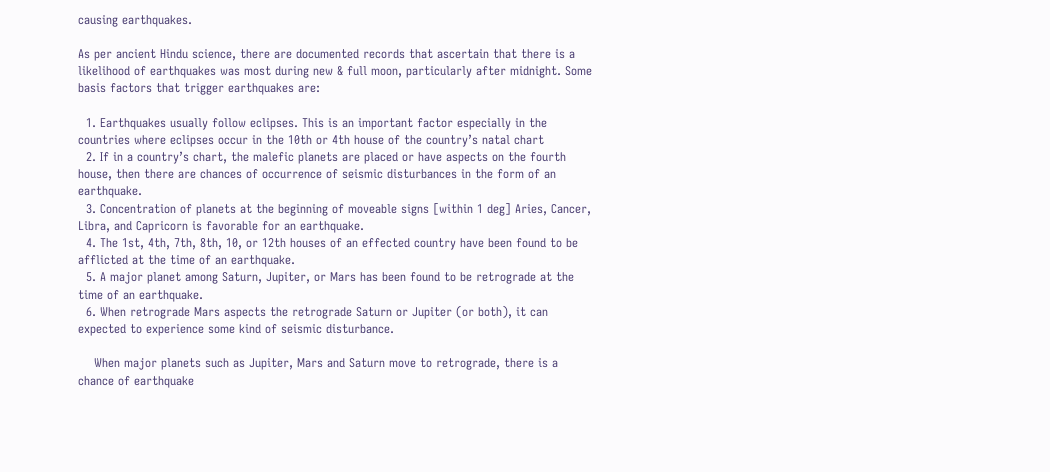causing earthquakes.

As per ancient Hindu science, there are documented records that ascertain that there is a likelihood of earthquakes was most during new & full moon, particularly after midnight. Some basis factors that trigger earthquakes are:

  1. Earthquakes usually follow eclipses. This is an important factor especially in the countries where eclipses occur in the 10th or 4th house of the country’s natal chart
  2. If in a country’s chart, the malefic planets are placed or have aspects on the fourth house, then there are chances of occurrence of seismic disturbances in the form of an earthquake.
  3. Concentration of planets at the beginning of moveable signs [within 1 deg] Aries, Cancer, Libra, and Capricorn is favorable for an earthquake.
  4. The 1st, 4th, 7th, 8th, 10, or 12th houses of an effected country have been found to be afflicted at the time of an earthquake.
  5. A major planet among Saturn, Jupiter, or Mars has been found to be retrograde at the time of an earthquake.
  6. When retrograde Mars aspects the retrograde Saturn or Jupiter (or both), it can expected to experience some kind of seismic disturbance.

    When major planets such as Jupiter, Mars and Saturn move to retrograde, there is a chance of earthquake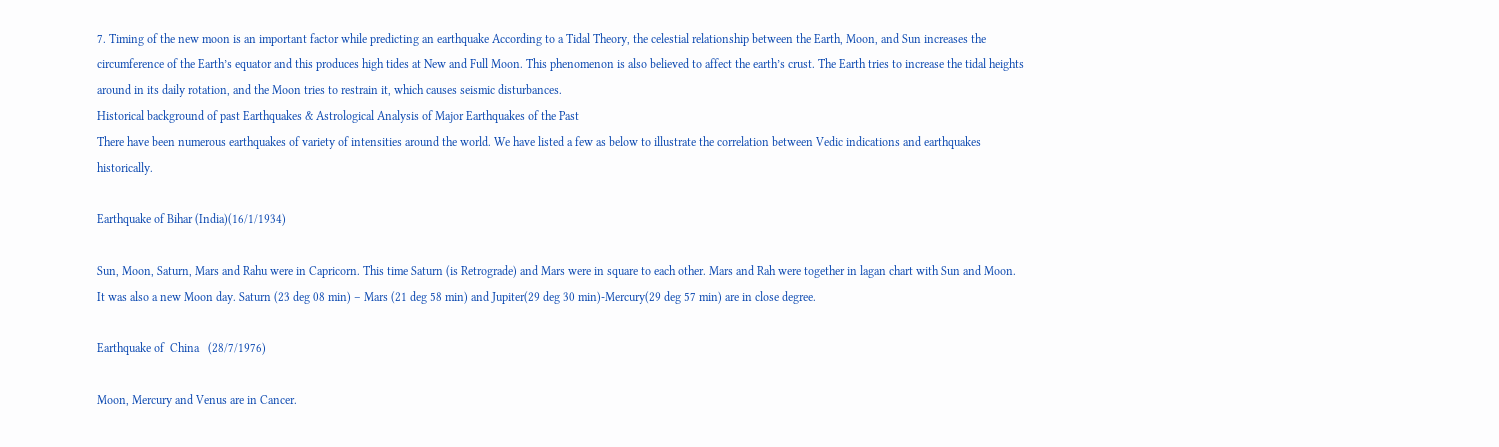7. Timing of the new moon is an important factor while predicting an earthquake According to a Tidal Theory, the celestial relationship between the Earth, Moon, and Sun increases the circumference of the Earth’s equator and this produces high tides at New and Full Moon. This phenomenon is also believed to affect the earth’s crust. The Earth tries to increase the tidal heights around in its daily rotation, and the Moon tries to restrain it, which causes seismic disturbances.
Historical background of past Earthquakes & Astrological Analysis of Major Earthquakes of the Past
There have been numerous earthquakes of variety of intensities around the world. We have listed a few as below to illustrate the correlation between Vedic indications and earthquakes historically.

Earthquake of Bihar (India)(16/1/1934)

Sun, Moon, Saturn, Mars and Rahu were in Capricorn. This time Saturn (is Retrograde) and Mars were in square to each other. Mars and Rah were together in lagan chart with Sun and Moon. It was also a new Moon day. Saturn (23 deg 08 min) – Mars (21 deg 58 min) and Jupiter(29 deg 30 min)-Mercury(29 deg 57 min) are in close degree.

Earthquake of  China   (28/7/1976)

Moon, Mercury and Venus are in Cancer.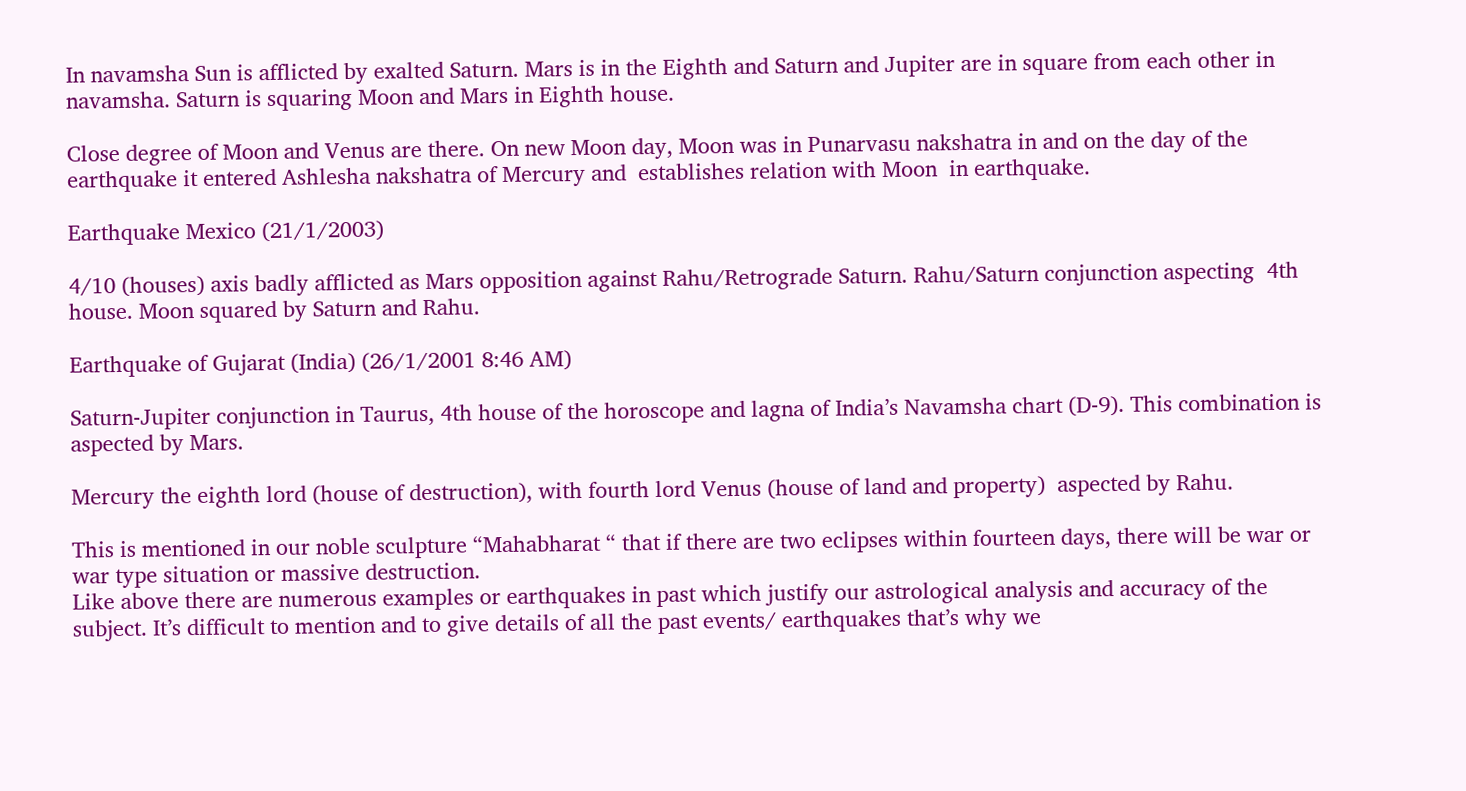In navamsha Sun is afflicted by exalted Saturn. Mars is in the Eighth and Saturn and Jupiter are in square from each other in navamsha. Saturn is squaring Moon and Mars in Eighth house.

Close degree of Moon and Venus are there. On new Moon day, Moon was in Punarvasu nakshatra in and on the day of the earthquake it entered Ashlesha nakshatra of Mercury and  establishes relation with Moon  in earthquake.

Earthquake Mexico (21/1/2003)

4/10 (houses) axis badly afflicted as Mars opposition against Rahu/Retrograde Saturn. Rahu/Saturn conjunction aspecting  4th house. Moon squared by Saturn and Rahu.

Earthquake of Gujarat (India) (26/1/2001 8:46 AM)

Saturn-Jupiter conjunction in Taurus, 4th house of the horoscope and lagna of India’s Navamsha chart (D-9). This combination is aspected by Mars.

Mercury the eighth lord (house of destruction), with fourth lord Venus (house of land and property)  aspected by Rahu.

This is mentioned in our noble sculpture “Mahabharat “ that if there are two eclipses within fourteen days, there will be war or war type situation or massive destruction.
Like above there are numerous examples or earthquakes in past which justify our astrological analysis and accuracy of the subject. It’s difficult to mention and to give details of all the past events/ earthquakes that’s why we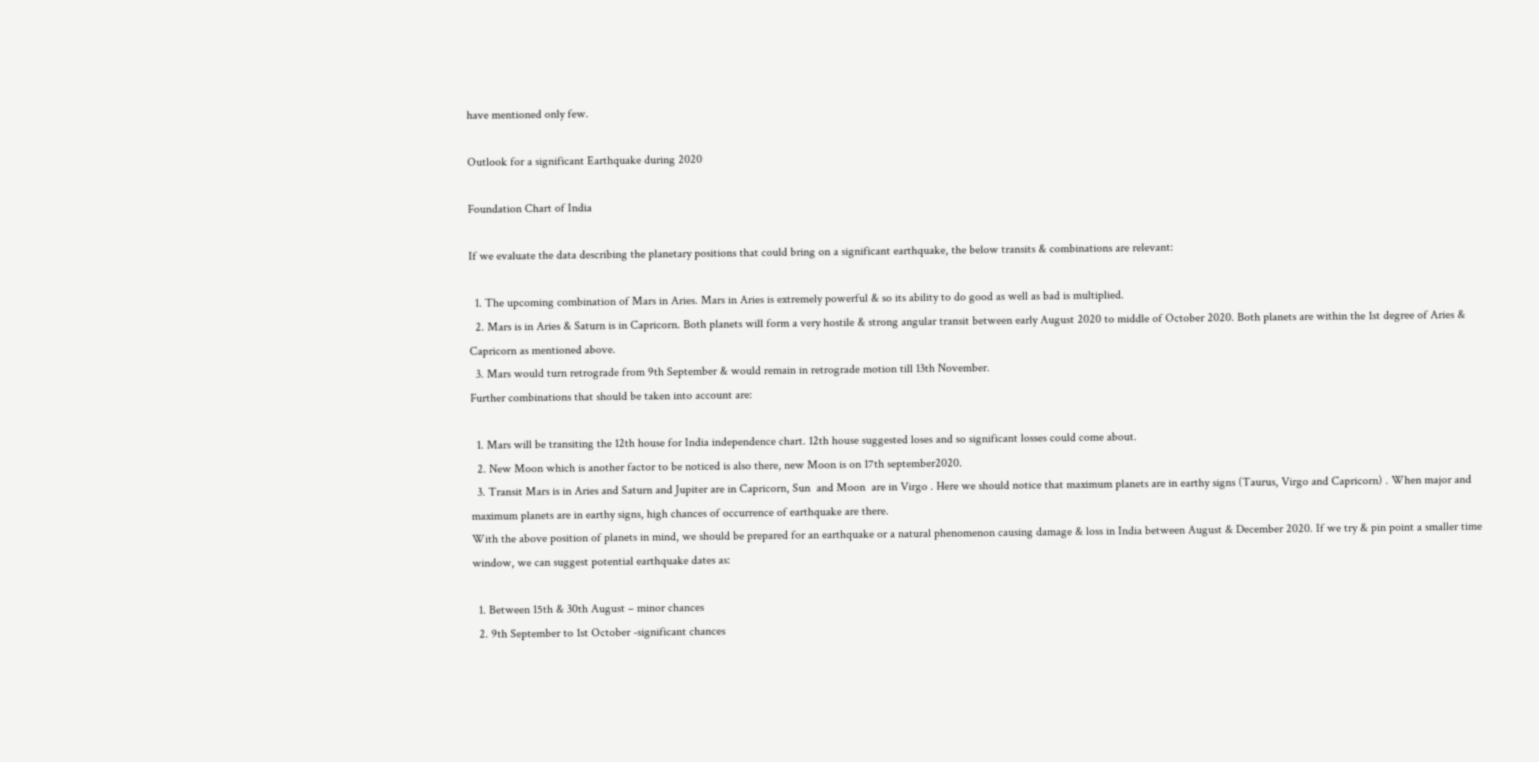have mentioned only few.

Outlook for a significant Earthquake during 2020

Foundation Chart of India

If we evaluate the data describing the planetary positions that could bring on a significant earthquake, the below transits & combinations are relevant:

  1. The upcoming combination of Mars in Aries. Mars in Aries is extremely powerful & so its ability to do good as well as bad is multiplied.
  2. Mars is in Aries & Saturn is in Capricorn. Both planets will form a very hostile & strong angular transit between early August 2020 to middle of October 2020. Both planets are within the 1st degree of Aries & Capricorn as mentioned above.
  3. Mars would turn retrograde from 9th September & would remain in retrograde motion till 13th November.
Further combinations that should be taken into account are:

  1. Mars will be transiting the 12th house for India independence chart. 12th house suggested loses and so significant losses could come about.
  2. New Moon which is another factor to be noticed is also there, new Moon is on 17th september2020.
  3. Transit Mars is in Aries and Saturn and Jupiter are in Capricorn, Sun  and Moon  are in Virgo . Here we should notice that maximum planets are in earthy signs (Taurus, Virgo and Capricorn) . When major and maximum planets are in earthy signs, high chances of occurrence of earthquake are there.
With the above position of planets in mind, we should be prepared for an earthquake or a natural phenomenon causing damage & loss in India between August & December 2020. If we try & pin point a smaller time window, we can suggest potential earthquake dates as:

  1. Between 15th & 30th August – minor chances
  2. 9th September to 1st October -significant chances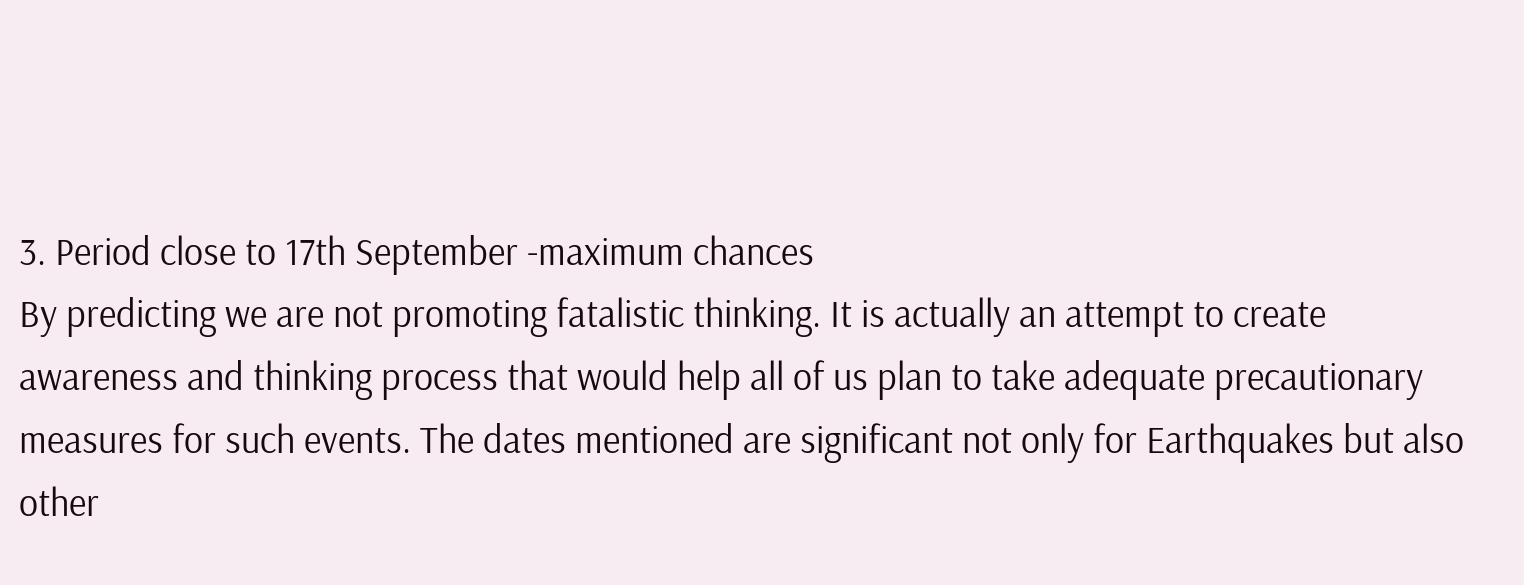3. Period close to 17th September -maximum chances
By predicting we are not promoting fatalistic thinking. It is actually an attempt to create awareness and thinking process that would help all of us plan to take adequate precautionary measures for such events. The dates mentioned are significant not only for Earthquakes but also other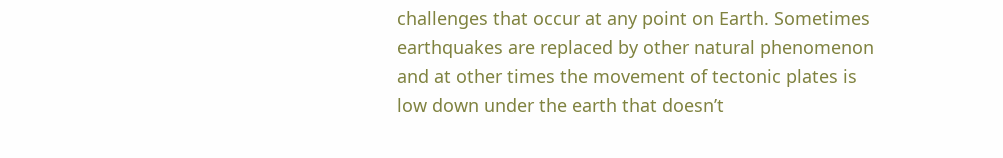challenges that occur at any point on Earth. Sometimes earthquakes are replaced by other natural phenomenon and at other times the movement of tectonic plates is low down under the earth that doesn’t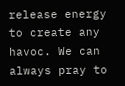release energy to create any havoc. We can always pray to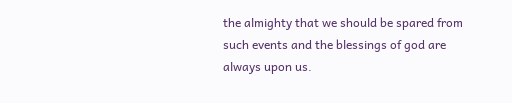the almighty that we should be spared from such events and the blessings of god are always upon us.